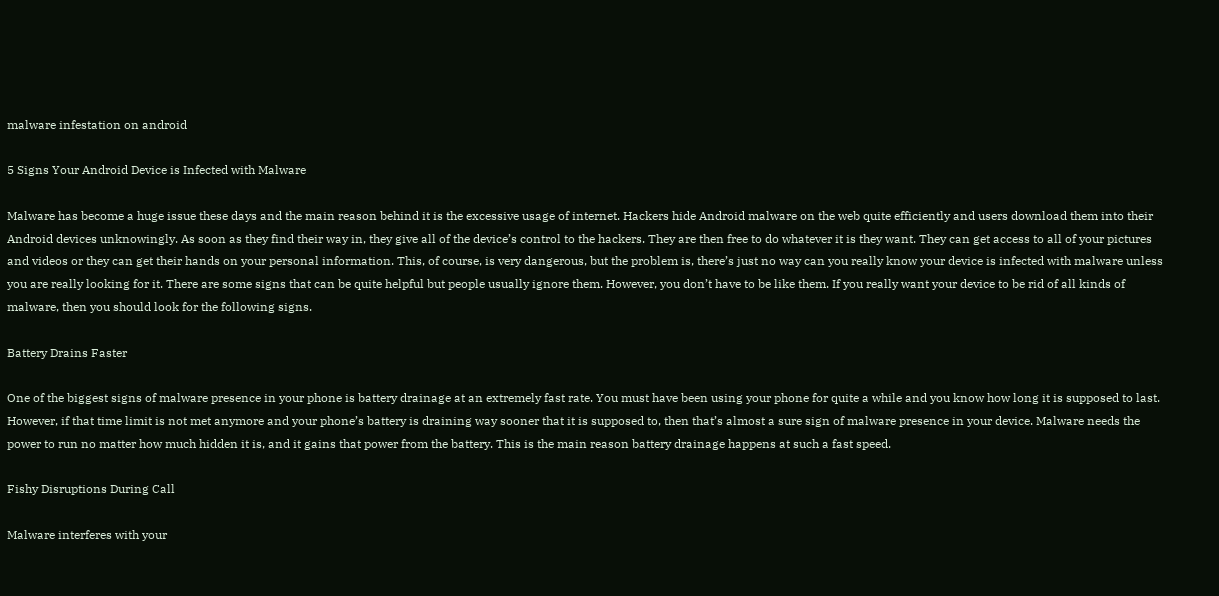malware infestation on android

5 Signs Your Android Device is Infected with Malware

Malware has become a huge issue these days and the main reason behind it is the excessive usage of internet. Hackers hide Android malware on the web quite efficiently and users download them into their Android devices unknowingly. As soon as they find their way in, they give all of the device’s control to the hackers. They are then free to do whatever it is they want. They can get access to all of your pictures and videos or they can get their hands on your personal information. This, of course, is very dangerous, but the problem is, there’s just no way can you really know your device is infected with malware unless you are really looking for it. There are some signs that can be quite helpful but people usually ignore them. However, you don’t have to be like them. If you really want your device to be rid of all kinds of malware, then you should look for the following signs.

Battery Drains Faster

One of the biggest signs of malware presence in your phone is battery drainage at an extremely fast rate. You must have been using your phone for quite a while and you know how long it is supposed to last. However, if that time limit is not met anymore and your phone’s battery is draining way sooner that it is supposed to, then that’s almost a sure sign of malware presence in your device. Malware needs the power to run no matter how much hidden it is, and it gains that power from the battery. This is the main reason battery drainage happens at such a fast speed.

Fishy Disruptions During Call

Malware interferes with your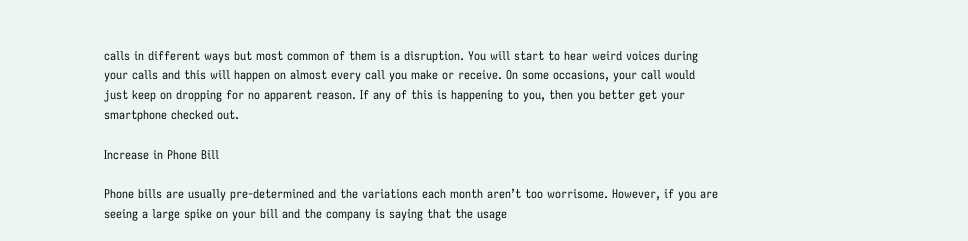calls in different ways but most common of them is a disruption. You will start to hear weird voices during your calls and this will happen on almost every call you make or receive. On some occasions, your call would just keep on dropping for no apparent reason. If any of this is happening to you, then you better get your smartphone checked out.

Increase in Phone Bill

Phone bills are usually pre-determined and the variations each month aren’t too worrisome. However, if you are seeing a large spike on your bill and the company is saying that the usage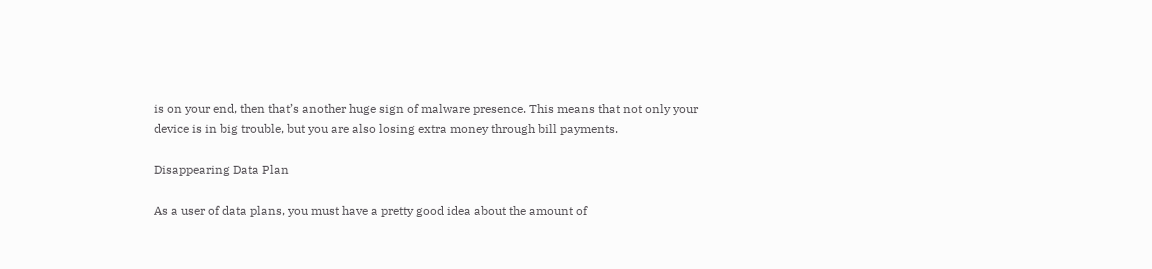is on your end, then that’s another huge sign of malware presence. This means that not only your device is in big trouble, but you are also losing extra money through bill payments.

Disappearing Data Plan

As a user of data plans, you must have a pretty good idea about the amount of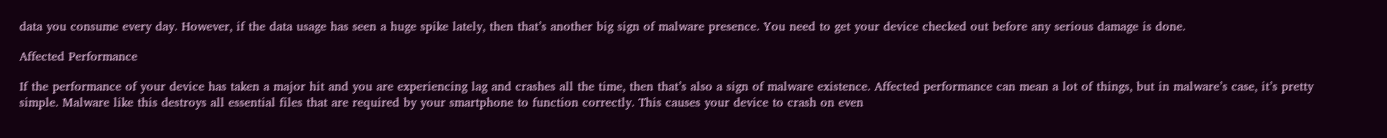data you consume every day. However, if the data usage has seen a huge spike lately, then that’s another big sign of malware presence. You need to get your device checked out before any serious damage is done.

Affected Performance

If the performance of your device has taken a major hit and you are experiencing lag and crashes all the time, then that’s also a sign of malware existence. Affected performance can mean a lot of things, but in malware’s case, it’s pretty simple. Malware like this destroys all essential files that are required by your smartphone to function correctly. This causes your device to crash on even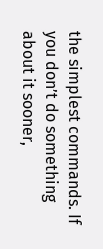the simplest commands. If you don’t do something about it sooner,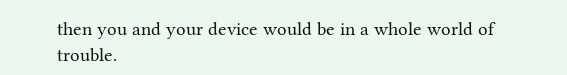then you and your device would be in a whole world of trouble.